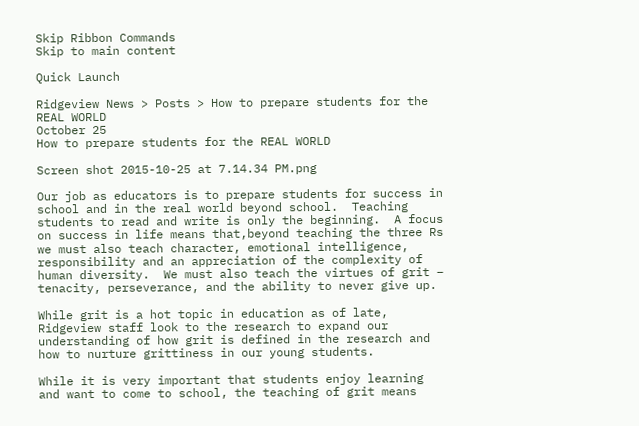Skip Ribbon Commands
Skip to main content

Quick Launch

Ridgeview News > Posts > How to prepare students for the REAL WORLD
October 25
How to prepare students for the REAL WORLD

Screen shot 2015-10-25 at 7.14.34 PM.png

Our job as educators is to prepare students for success in school and in the real world beyond school.  Teaching students to read and write is only the beginning.  A focus on success in life means that,beyond teaching the three Rs we must also teach character, emotional intelligence, responsibility and an appreciation of the complexity of human diversity.  We must also teach the virtues of grit – tenacity, perseverance, and the ability to never give up.

While grit is a hot topic in education as of late, Ridgeview staff look to the research to expand our understanding of how grit is defined in the research and how to nurture grittiness in our young students.

While it is very important that students enjoy learning and want to come to school, the teaching of grit means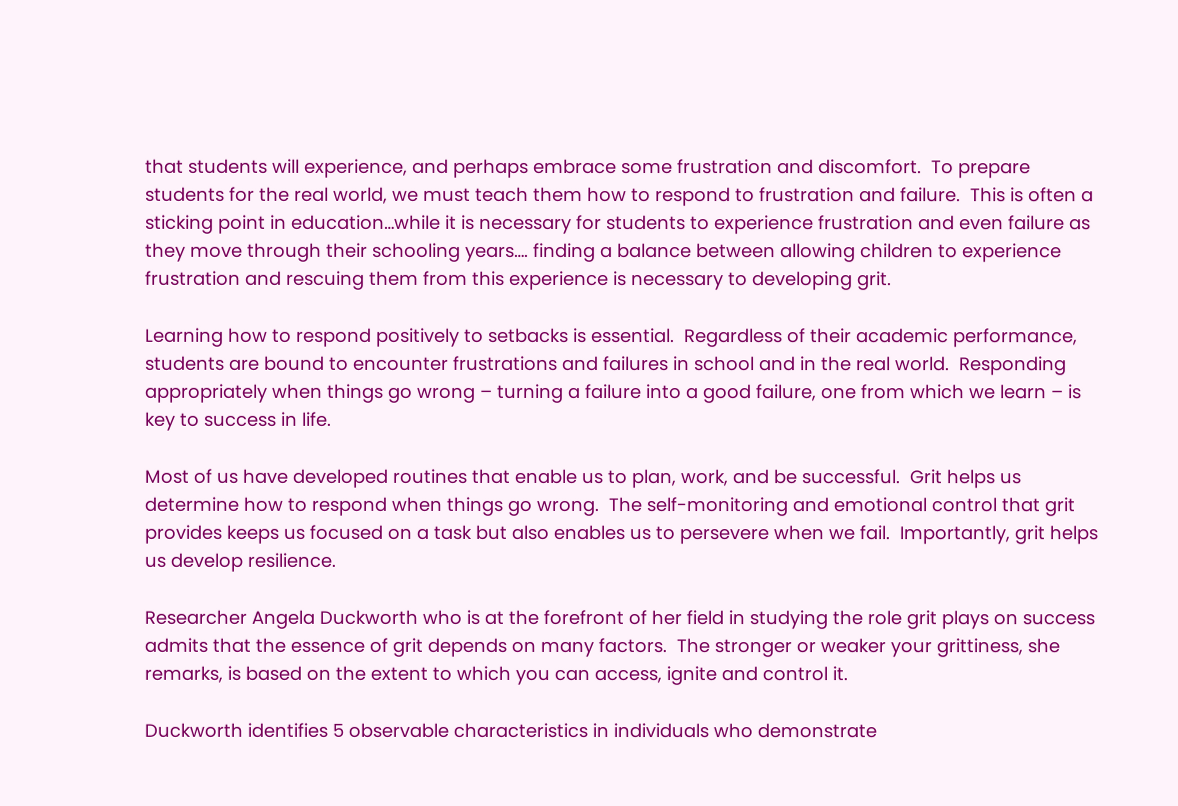that students will experience, and perhaps embrace some frustration and discomfort.  To prepare students for the real world, we must teach them how to respond to frustration and failure.  This is often a sticking point in education…while it is necessary for students to experience frustration and even failure as they move through their schooling years…. finding a balance between allowing children to experience frustration and rescuing them from this experience is necessary to developing grit.

Learning how to respond positively to setbacks is essential.  Regardless of their academic performance, students are bound to encounter frustrations and failures in school and in the real world.  Responding appropriately when things go wrong – turning a failure into a good failure, one from which we learn – is key to success in life.

Most of us have developed routines that enable us to plan, work, and be successful.  Grit helps us determine how to respond when things go wrong.  The self-monitoring and emotional control that grit provides keeps us focused on a task but also enables us to persevere when we fail.  Importantly, grit helps us develop resilience.

Researcher Angela Duckworth who is at the forefront of her field in studying the role grit plays on success admits that the essence of grit depends on many factors.  The stronger or weaker your grittiness, she remarks, is based on the extent to which you can access, ignite and control it.

Duckworth identifies 5 observable characteristics in individuals who demonstrate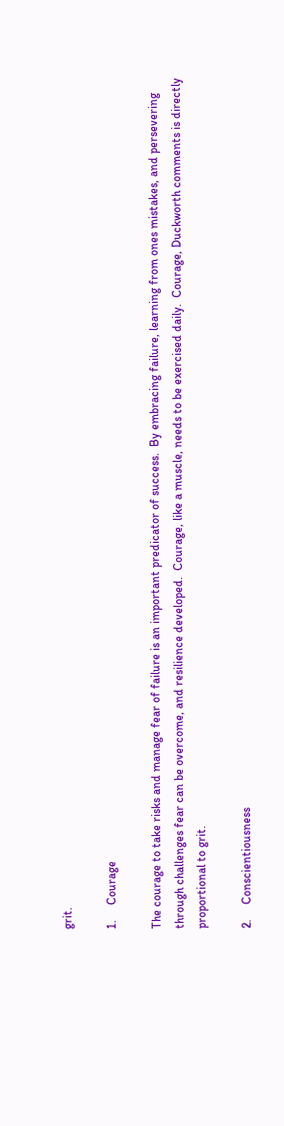grit.

1.     Courage

The courage to take risks and manage fear of failure is an important predicator of success.  By embracing failure, learning from ones mistakes, and persevering through challenges fear can be overcome, and resilience developed.  Courage, like a muscle, needs to be exercised daily.  Courage, Duckworth comments is directly proportional to grit.

2.     Conscientiousness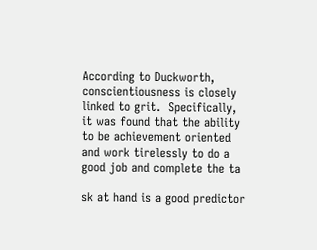According to Duckworth, conscientiousness is closely linked to grit.  Specifically, it was found that the ability to be achievement oriented and work tirelessly to do a good job and complete the ta

sk at hand is a good predictor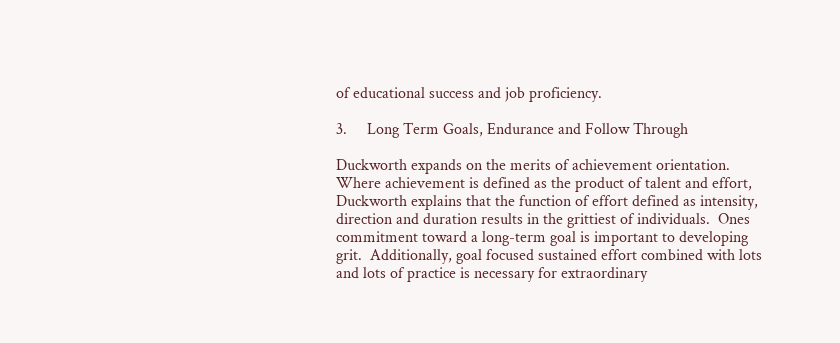of educational success and job proficiency.

3.     Long Term Goals, Endurance and Follow Through

Duckworth expands on the merits of achievement orientation.  Where achievement is defined as the product of talent and effort, Duckworth explains that the function of effort defined as intensity, direction and duration results in the grittiest of individuals.  Ones commitment toward a long-term goal is important to developing grit.  Additionally, goal focused sustained effort combined with lots and lots of practice is necessary for extraordinary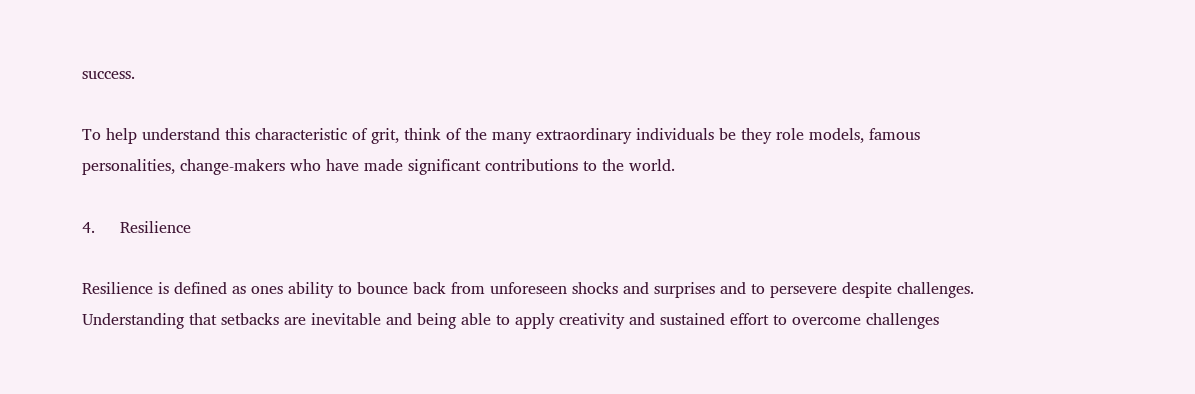success.

To help understand this characteristic of grit, think of the many extraordinary individuals be they role models, famous personalities, change-makers who have made significant contributions to the world.

4.     Resilience

Resilience is defined as ones ability to bounce back from unforeseen shocks and surprises and to persevere despite challenges.  Understanding that setbacks are inevitable and being able to apply creativity and sustained effort to overcome challenges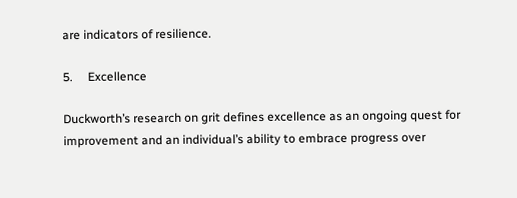are indicators of resilience.

5.     Excellence

Duckworth’s research on grit defines excellence as an ongoing quest for improvement and an individual’s ability to embrace progress over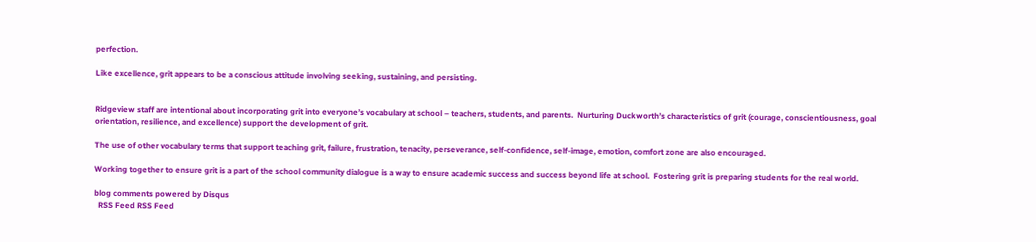perfection.

Like excellence, grit appears to be a conscious attitude involving seeking, sustaining, and persisting.


Ridgeview staff are intentional about incorporating grit into everyone’s vocabulary at school – teachers, students, and parents.  Nurturing Duckworth’s characteristics of grit (courage, conscientiousness, goal orientation, resilience, and excellence) support the development of grit.

The use of other vocabulary terms that support teaching grit, failure, frustration, tenacity, perseverance, self-confidence, self-image, emotion, comfort zone are also encouraged.

Working together to ensure grit is a part of the school community dialogue is a way to ensure academic success and success beyond life at school.  Fostering grit is preparing students for the real world.

blog comments powered by Disqus
  RSS Feed RSS Feed